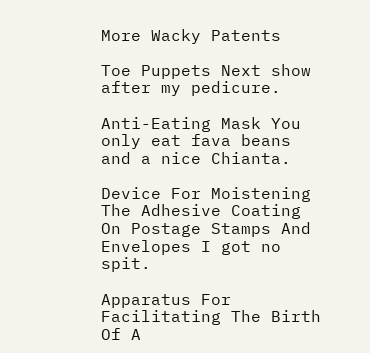More Wacky Patents

Toe Puppets Next show after my pedicure.

Anti-Eating Mask You only eat fava beans and a nice Chianta.

Device For Moistening The Adhesive Coating On Postage Stamps And Envelopes I got no spit.

Apparatus For Facilitating The Birth Of A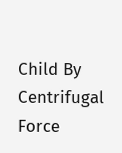Child By Centrifugal Force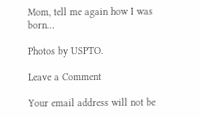Mom, tell me again how I was born…

Photos by USPTO.

Leave a Comment

Your email address will not be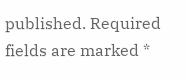published. Required fields are marked *